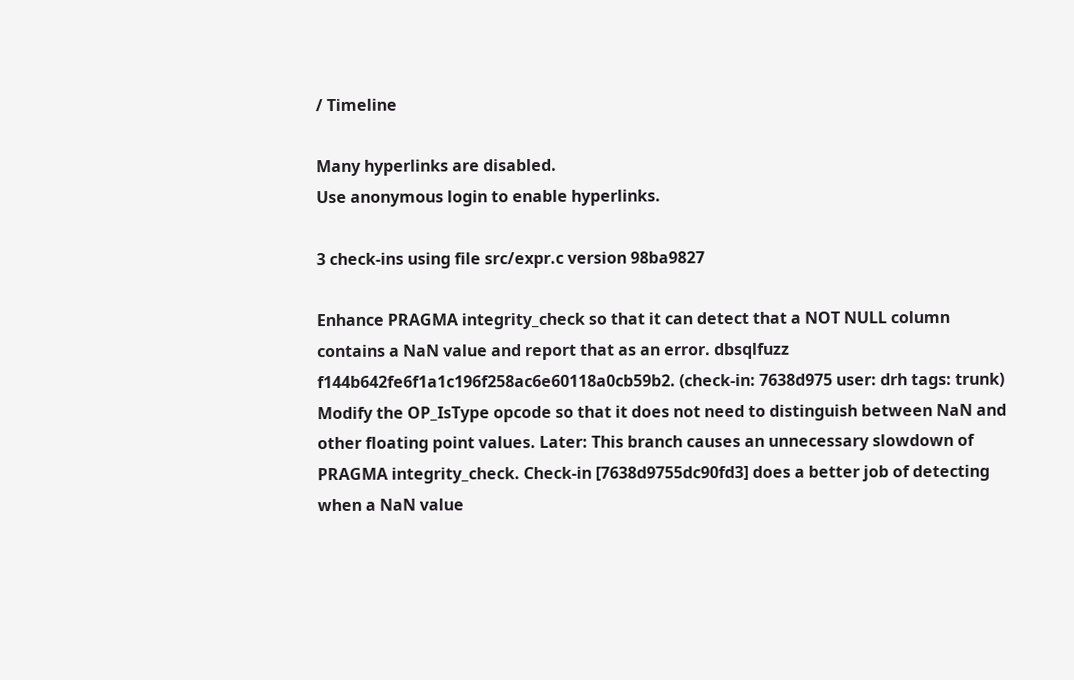/ Timeline

Many hyperlinks are disabled.
Use anonymous login to enable hyperlinks.

3 check-ins using file src/expr.c version 98ba9827

Enhance PRAGMA integrity_check so that it can detect that a NOT NULL column contains a NaN value and report that as an error. dbsqlfuzz f144b642fe6f1a1c196f258ac6e60118a0cb59b2. (check-in: 7638d975 user: drh tags: trunk)
Modify the OP_IsType opcode so that it does not need to distinguish between NaN and other floating point values. Later: This branch causes an unnecessary slowdown of PRAGMA integrity_check. Check-in [7638d9755dc90fd3] does a better job of detecting when a NaN value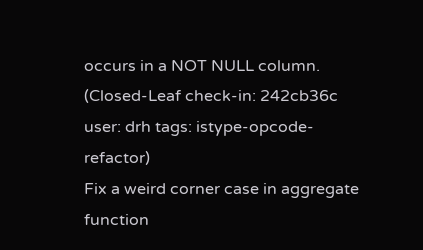occurs in a NOT NULL column. (Closed-Leaf check-in: 242cb36c user: drh tags: istype-opcode-refactor)
Fix a weird corner case in aggregate function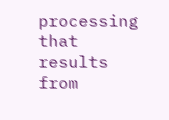processing that results from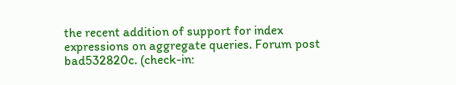the recent addition of support for index expressions on aggregate queries. Forum post bad532820c. (check-in: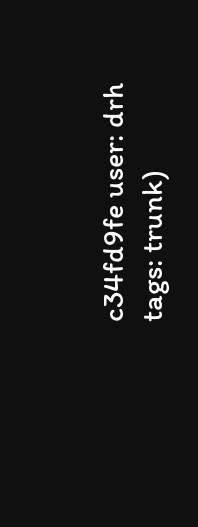c34fd9fe user: drh tags: trunk)